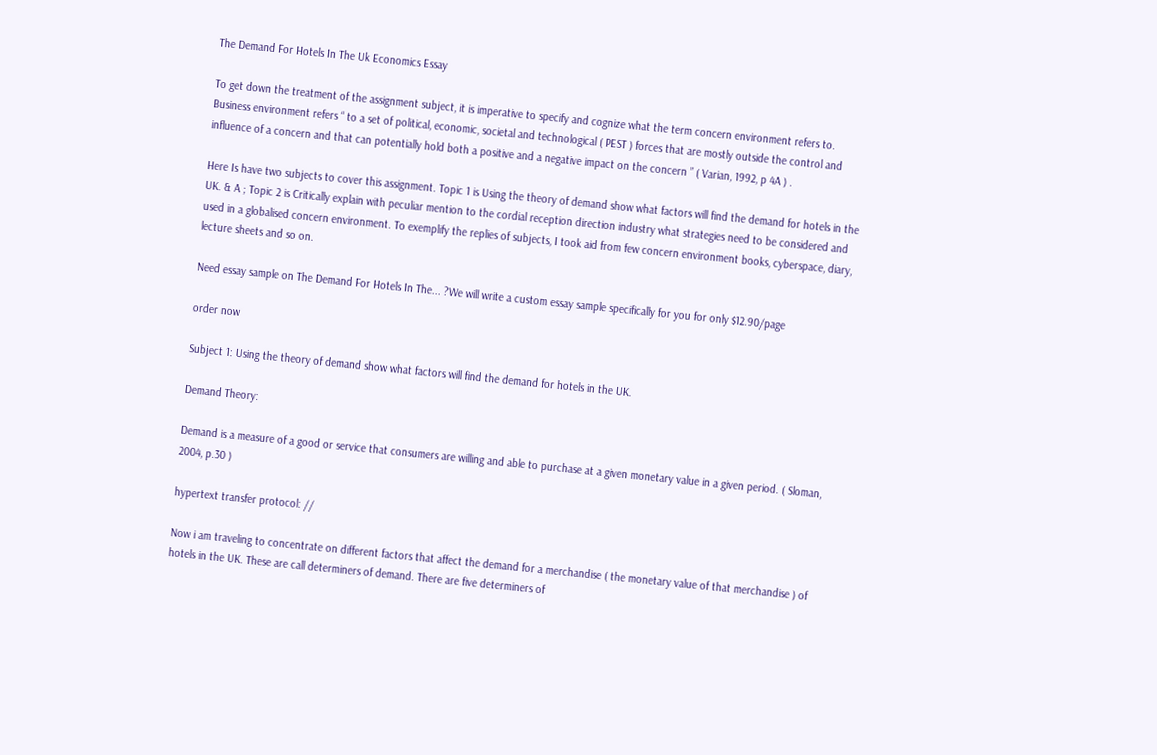The Demand For Hotels In The Uk Economics Essay

To get down the treatment of the assignment subject, it is imperative to specify and cognize what the term concern environment refers to. Business environment refers “ to a set of political, economic, societal and technological ( PEST ) forces that are mostly outside the control and influence of a concern and that can potentially hold both a positive and a negative impact on the concern ” ( Varian, 1992, p 4A ) .

Here Is have two subjects to cover this assignment. Topic 1 is Using the theory of demand show what factors will find the demand for hotels in the UK. & A ; Topic 2 is Critically explain with peculiar mention to the cordial reception direction industry what strategies need to be considered and used in a globalised concern environment. To exemplify the replies of subjects, I took aid from few concern environment books, cyberspace, diary, lecture sheets and so on.

Need essay sample on The Demand For Hotels In The... ?We will write a custom essay sample specifically for you for only $12.90/page

order now

Subject 1: Using the theory of demand show what factors will find the demand for hotels in the UK.

Demand Theory:

Demand is a measure of a good or service that consumers are willing and able to purchase at a given monetary value in a given period. ( Sloman, 2004, p.30 )

hypertext transfer protocol: //

Now i am traveling to concentrate on different factors that affect the demand for a merchandise ( the monetary value of that merchandise ) of hotels in the UK. These are call determiners of demand. There are five determiners of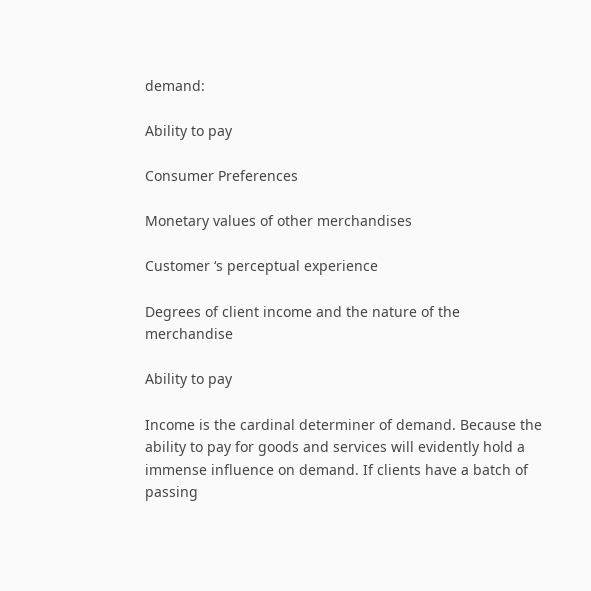demand:

Ability to pay

Consumer Preferences

Monetary values of other merchandises

Customer ‘s perceptual experience

Degrees of client income and the nature of the merchandise

Ability to pay

Income is the cardinal determiner of demand. Because the ability to pay for goods and services will evidently hold a immense influence on demand. If clients have a batch of passing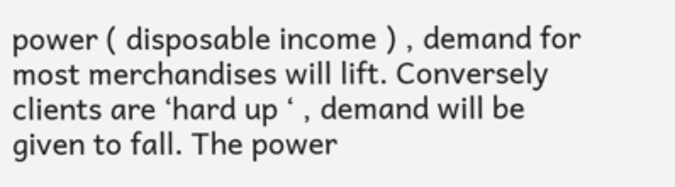power ( disposable income ) , demand for most merchandises will lift. Conversely clients are ‘hard up ‘ , demand will be given to fall. The power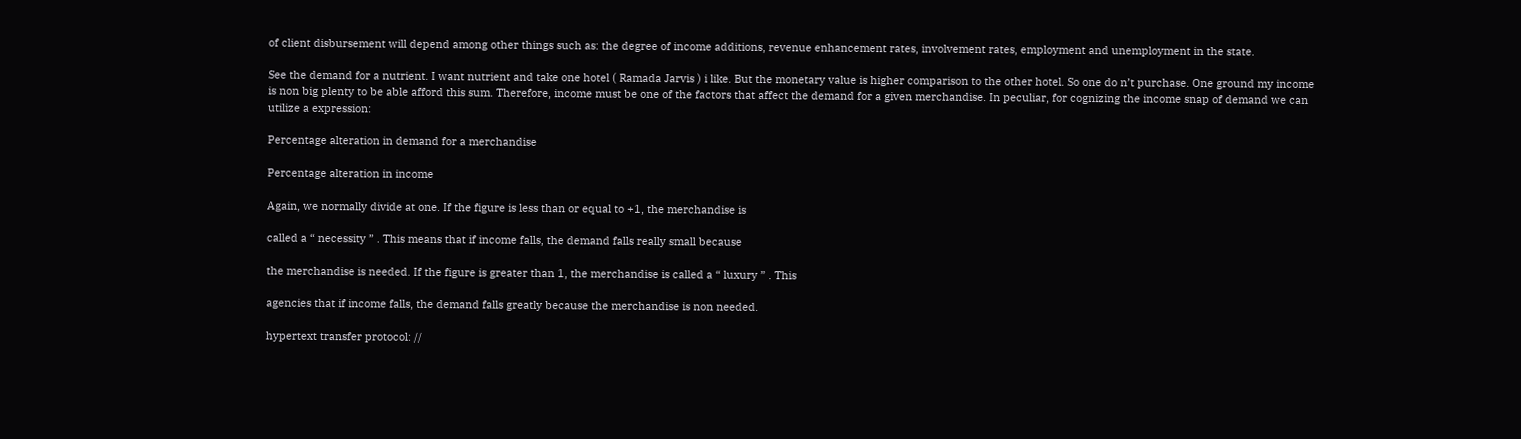of client disbursement will depend among other things such as: the degree of income additions, revenue enhancement rates, involvement rates, employment and unemployment in the state.

See the demand for a nutrient. I want nutrient and take one hotel ( Ramada Jarvis ) i like. But the monetary value is higher comparison to the other hotel. So one do n’t purchase. One ground my income is non big plenty to be able afford this sum. Therefore, income must be one of the factors that affect the demand for a given merchandise. In peculiar, for cognizing the income snap of demand we can utilize a expression:

Percentage alteration in demand for a merchandise

Percentage alteration in income

Again, we normally divide at one. If the figure is less than or equal to +1, the merchandise is

called a “ necessity ” . This means that if income falls, the demand falls really small because

the merchandise is needed. If the figure is greater than 1, the merchandise is called a “ luxury ” . This

agencies that if income falls, the demand falls greatly because the merchandise is non needed.

hypertext transfer protocol: //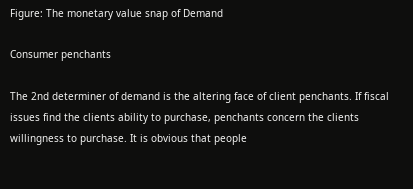Figure: The monetary value snap of Demand

Consumer penchants

The 2nd determiner of demand is the altering face of client penchants. If fiscal issues find the clients ability to purchase, penchants concern the clients willingness to purchase. It is obvious that people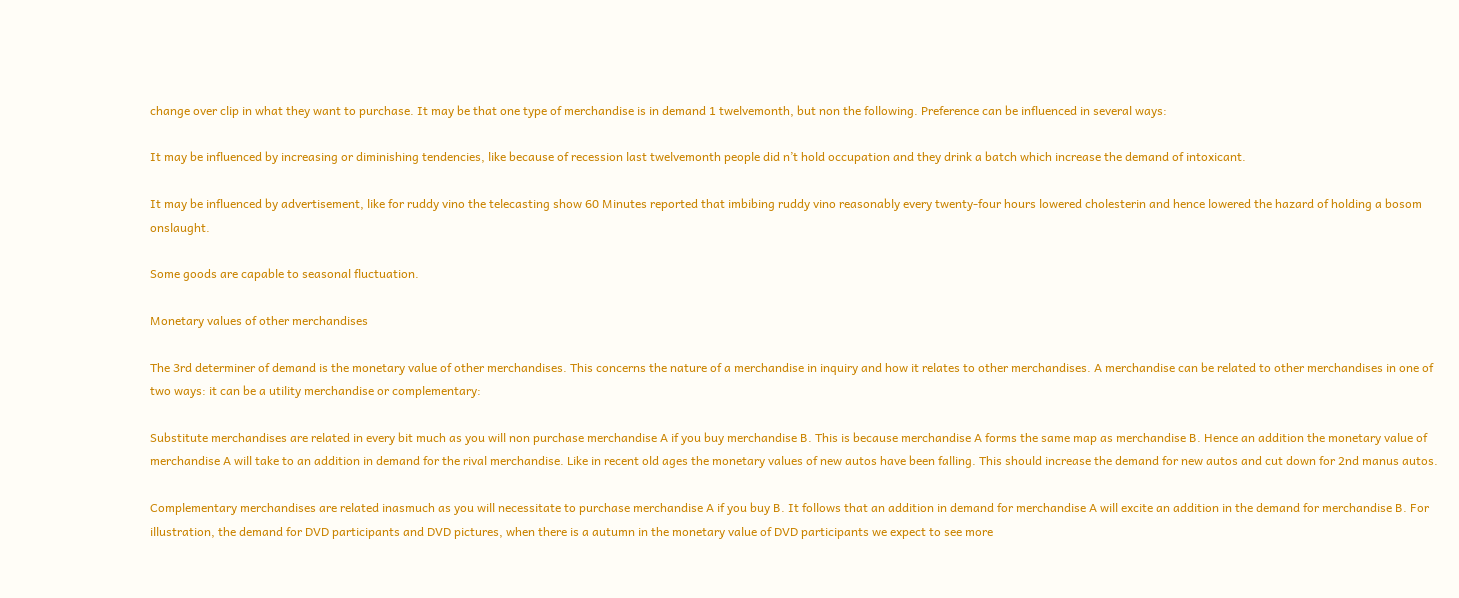change over clip in what they want to purchase. It may be that one type of merchandise is in demand 1 twelvemonth, but non the following. Preference can be influenced in several ways:

It may be influenced by increasing or diminishing tendencies, like because of recession last twelvemonth people did n’t hold occupation and they drink a batch which increase the demand of intoxicant.

It may be influenced by advertisement, like for ruddy vino the telecasting show 60 Minutes reported that imbibing ruddy vino reasonably every twenty-four hours lowered cholesterin and hence lowered the hazard of holding a bosom onslaught.

Some goods are capable to seasonal fluctuation.

Monetary values of other merchandises

The 3rd determiner of demand is the monetary value of other merchandises. This concerns the nature of a merchandise in inquiry and how it relates to other merchandises. A merchandise can be related to other merchandises in one of two ways: it can be a utility merchandise or complementary:

Substitute merchandises are related in every bit much as you will non purchase merchandise A if you buy merchandise B. This is because merchandise A forms the same map as merchandise B. Hence an addition the monetary value of merchandise A will take to an addition in demand for the rival merchandise. Like in recent old ages the monetary values of new autos have been falling. This should increase the demand for new autos and cut down for 2nd manus autos.

Complementary merchandises are related inasmuch as you will necessitate to purchase merchandise A if you buy B. It follows that an addition in demand for merchandise A will excite an addition in the demand for merchandise B. For illustration, the demand for DVD participants and DVD pictures, when there is a autumn in the monetary value of DVD participants we expect to see more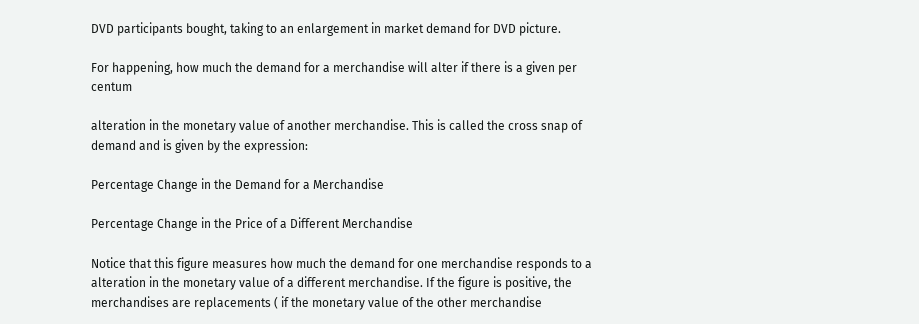DVD participants bought, taking to an enlargement in market demand for DVD picture.

For happening, how much the demand for a merchandise will alter if there is a given per centum

alteration in the monetary value of another merchandise. This is called the cross snap of demand and is given by the expression:

Percentage Change in the Demand for a Merchandise

Percentage Change in the Price of a Different Merchandise

Notice that this figure measures how much the demand for one merchandise responds to a alteration in the monetary value of a different merchandise. If the figure is positive, the merchandises are replacements ( if the monetary value of the other merchandise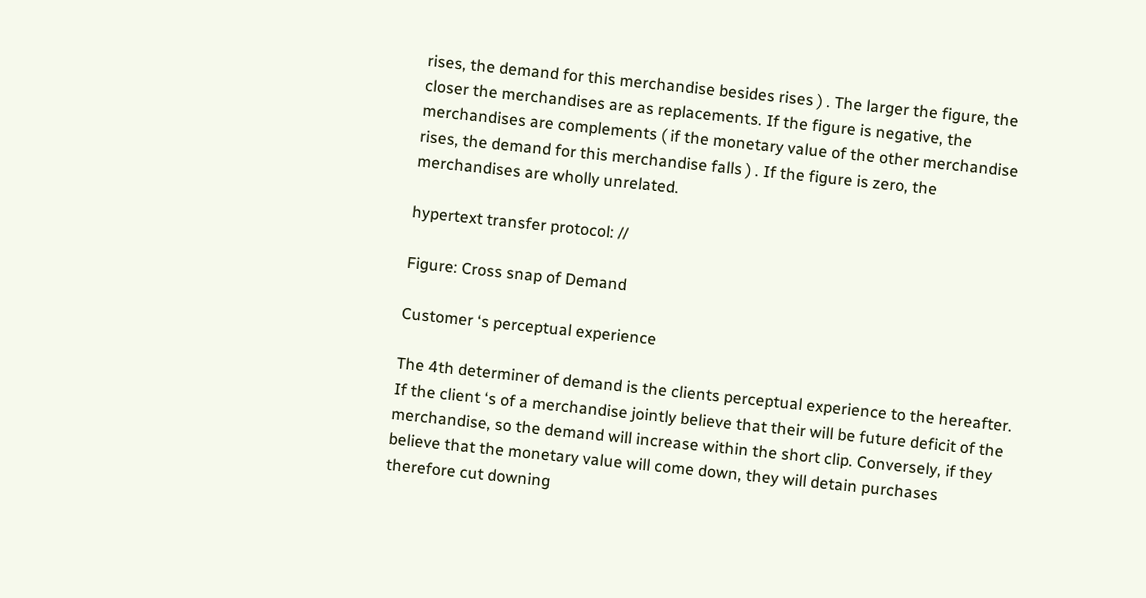rises, the demand for this merchandise besides rises ) . The larger the figure, the closer the merchandises are as replacements. If the figure is negative, the merchandises are complements ( if the monetary value of the other merchandise rises, the demand for this merchandise falls ) . If the figure is zero, the merchandises are wholly unrelated.

hypertext transfer protocol: //

Figure: Cross snap of Demand

Customer ‘s perceptual experience

The 4th determiner of demand is the clients perceptual experience to the hereafter. If the client ‘s of a merchandise jointly believe that their will be future deficit of the merchandise, so the demand will increase within the short clip. Conversely, if they believe that the monetary value will come down, they will detain purchases therefore cut downing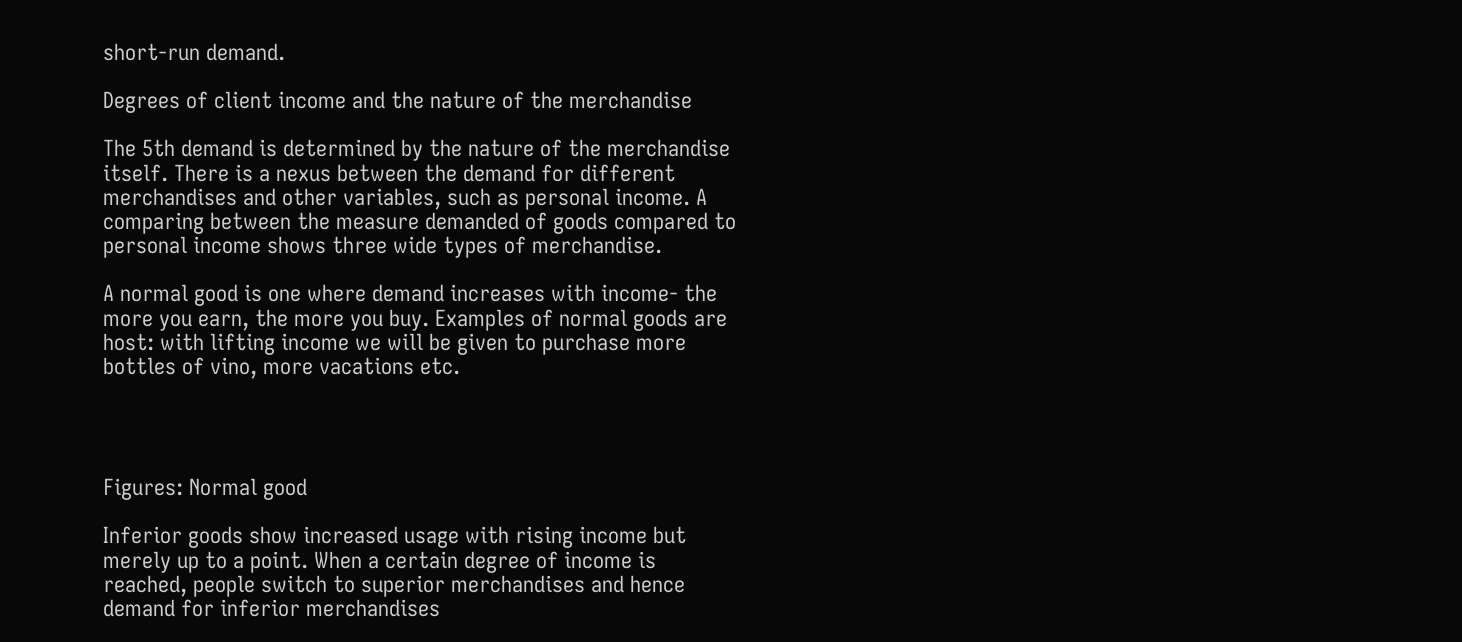short-run demand.

Degrees of client income and the nature of the merchandise

The 5th demand is determined by the nature of the merchandise itself. There is a nexus between the demand for different merchandises and other variables, such as personal income. A comparing between the measure demanded of goods compared to personal income shows three wide types of merchandise.

A normal good is one where demand increases with income- the more you earn, the more you buy. Examples of normal goods are host: with lifting income we will be given to purchase more bottles of vino, more vacations etc.




Figures: Normal good

Inferior goods show increased usage with rising income but merely up to a point. When a certain degree of income is reached, people switch to superior merchandises and hence demand for inferior merchandises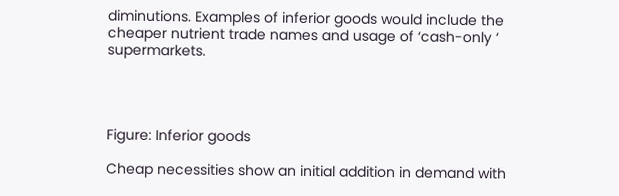diminutions. Examples of inferior goods would include the cheaper nutrient trade names and usage of ‘cash-only ‘ supermarkets.




Figure: Inferior goods

Cheap necessities show an initial addition in demand with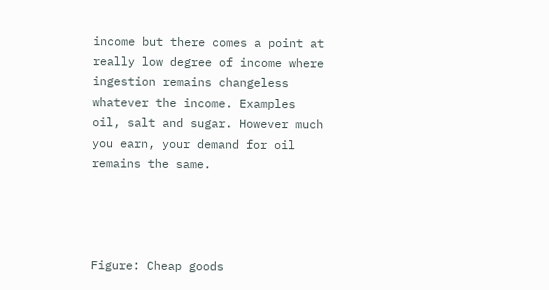income but there comes a point at really low degree of income where ingestion remains changeless whatever the income. Examples oil, salt and sugar. However much you earn, your demand for oil remains the same.




Figure: Cheap goods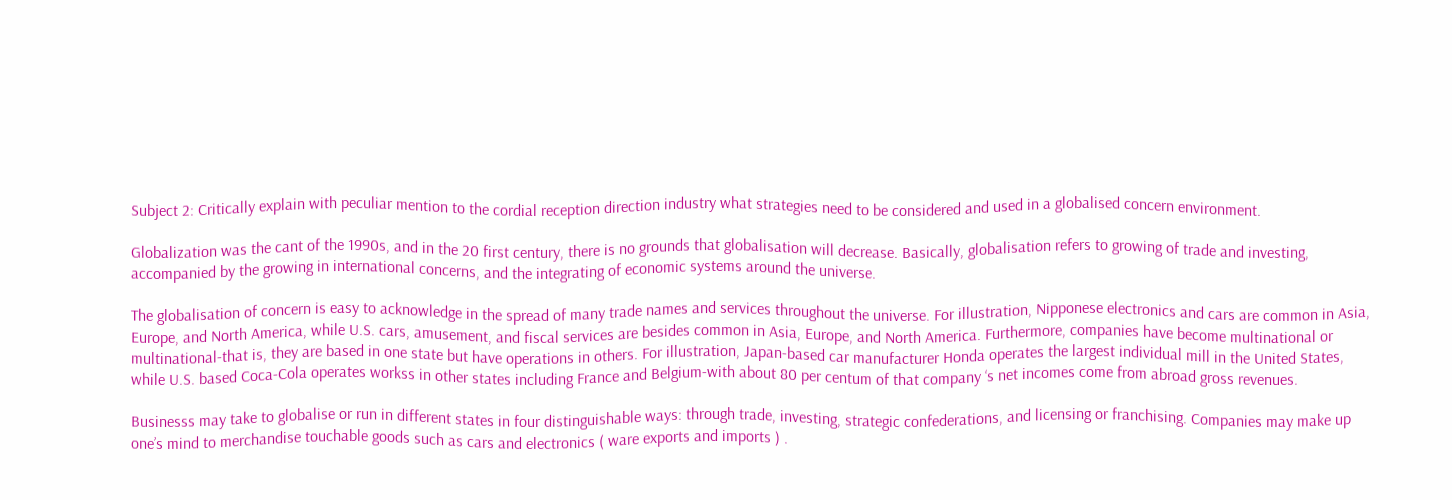Subject 2: Critically explain with peculiar mention to the cordial reception direction industry what strategies need to be considered and used in a globalised concern environment.

Globalization was the cant of the 1990s, and in the 20 first century, there is no grounds that globalisation will decrease. Basically, globalisation refers to growing of trade and investing, accompanied by the growing in international concerns, and the integrating of economic systems around the universe.

The globalisation of concern is easy to acknowledge in the spread of many trade names and services throughout the universe. For illustration, Nipponese electronics and cars are common in Asia, Europe, and North America, while U.S. cars, amusement, and fiscal services are besides common in Asia, Europe, and North America. Furthermore, companies have become multinational or multinational-that is, they are based in one state but have operations in others. For illustration, Japan-based car manufacturer Honda operates the largest individual mill in the United States, while U.S. based Coca-Cola operates workss in other states including France and Belgium-with about 80 per centum of that company ‘s net incomes come from abroad gross revenues.

Businesss may take to globalise or run in different states in four distinguishable ways: through trade, investing, strategic confederations, and licensing or franchising. Companies may make up one’s mind to merchandise touchable goods such as cars and electronics ( ware exports and imports ) .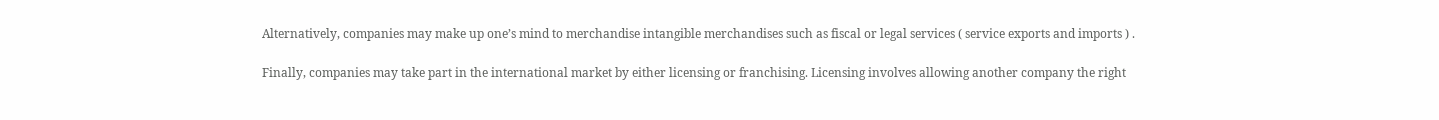Alternatively, companies may make up one’s mind to merchandise intangible merchandises such as fiscal or legal services ( service exports and imports ) .

Finally, companies may take part in the international market by either licensing or franchising. Licensing involves allowing another company the right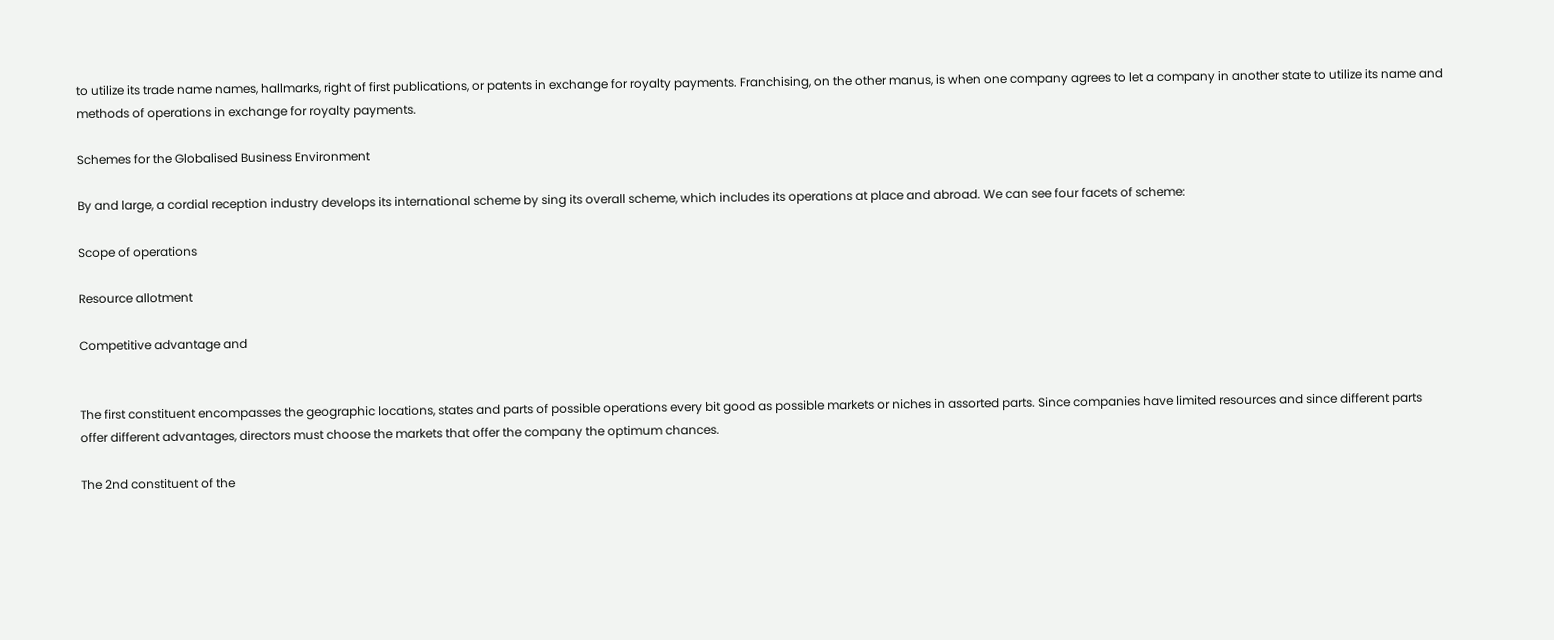to utilize its trade name names, hallmarks, right of first publications, or patents in exchange for royalty payments. Franchising, on the other manus, is when one company agrees to let a company in another state to utilize its name and methods of operations in exchange for royalty payments.

Schemes for the Globalised Business Environment

By and large, a cordial reception industry develops its international scheme by sing its overall scheme, which includes its operations at place and abroad. We can see four facets of scheme:

Scope of operations

Resource allotment

Competitive advantage and


The first constituent encompasses the geographic locations, states and parts of possible operations every bit good as possible markets or niches in assorted parts. Since companies have limited resources and since different parts offer different advantages, directors must choose the markets that offer the company the optimum chances.

The 2nd constituent of the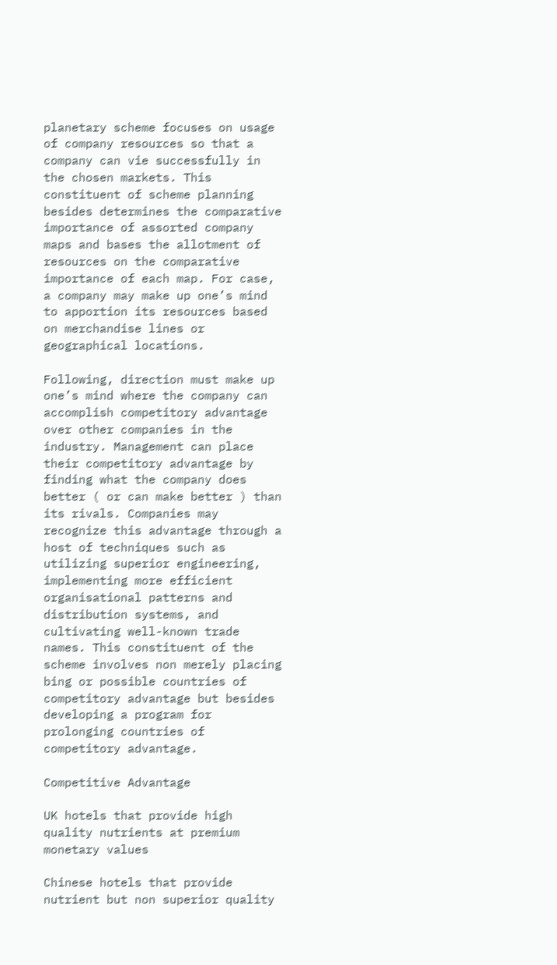planetary scheme focuses on usage of company resources so that a company can vie successfully in the chosen markets. This constituent of scheme planning besides determines the comparative importance of assorted company maps and bases the allotment of resources on the comparative importance of each map. For case, a company may make up one’s mind to apportion its resources based on merchandise lines or geographical locations.

Following, direction must make up one’s mind where the company can accomplish competitory advantage over other companies in the industry. Management can place their competitory advantage by finding what the company does better ( or can make better ) than its rivals. Companies may recognize this advantage through a host of techniques such as utilizing superior engineering, implementing more efficient organisational patterns and distribution systems, and cultivating well-known trade names. This constituent of the scheme involves non merely placing bing or possible countries of competitory advantage but besides developing a program for prolonging countries of competitory advantage.

Competitive Advantage

UK hotels that provide high quality nutrients at premium monetary values

Chinese hotels that provide nutrient but non superior quality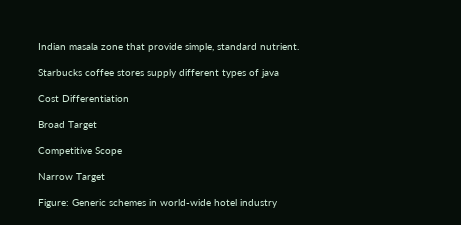Indian masala zone that provide simple, standard nutrient.

Starbucks coffee stores supply different types of java

Cost Differentiation

Broad Target

Competitive Scope

Narrow Target

Figure: Generic schemes in world-wide hotel industry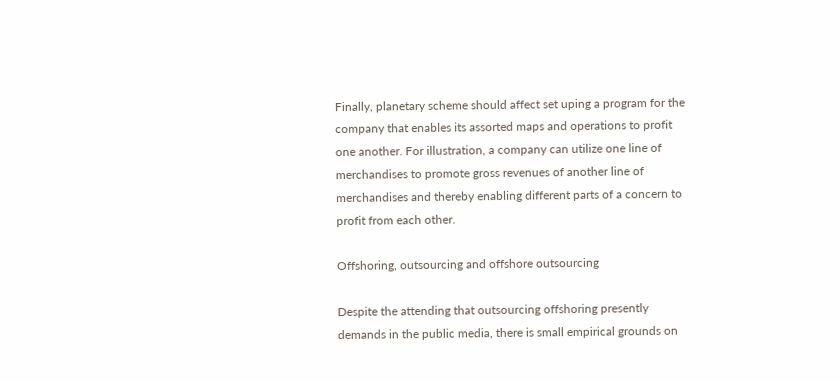Finally, planetary scheme should affect set uping a program for the company that enables its assorted maps and operations to profit one another. For illustration, a company can utilize one line of merchandises to promote gross revenues of another line of merchandises and thereby enabling different parts of a concern to profit from each other.

Offshoring, outsourcing and offshore outsourcing

Despite the attending that outsourcing offshoring presently demands in the public media, there is small empirical grounds on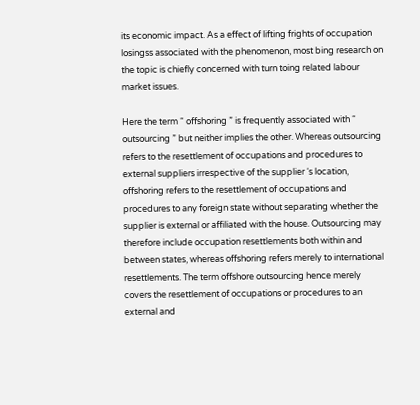its economic impact. As a effect of lifting frights of occupation losingss associated with the phenomenon, most bing research on the topic is chiefly concerned with turn toing related labour market issues.

Here the term “ offshoring ” is frequently associated with “ outsourcing ” but neither implies the other. Whereas outsourcing refers to the resettlement of occupations and procedures to external suppliers irrespective of the supplier ‘s location, offshoring refers to the resettlement of occupations and procedures to any foreign state without separating whether the supplier is external or affiliated with the house. Outsourcing may therefore include occupation resettlements both within and between states, whereas offshoring refers merely to international resettlements. The term offshore outsourcing hence merely covers the resettlement of occupations or procedures to an external and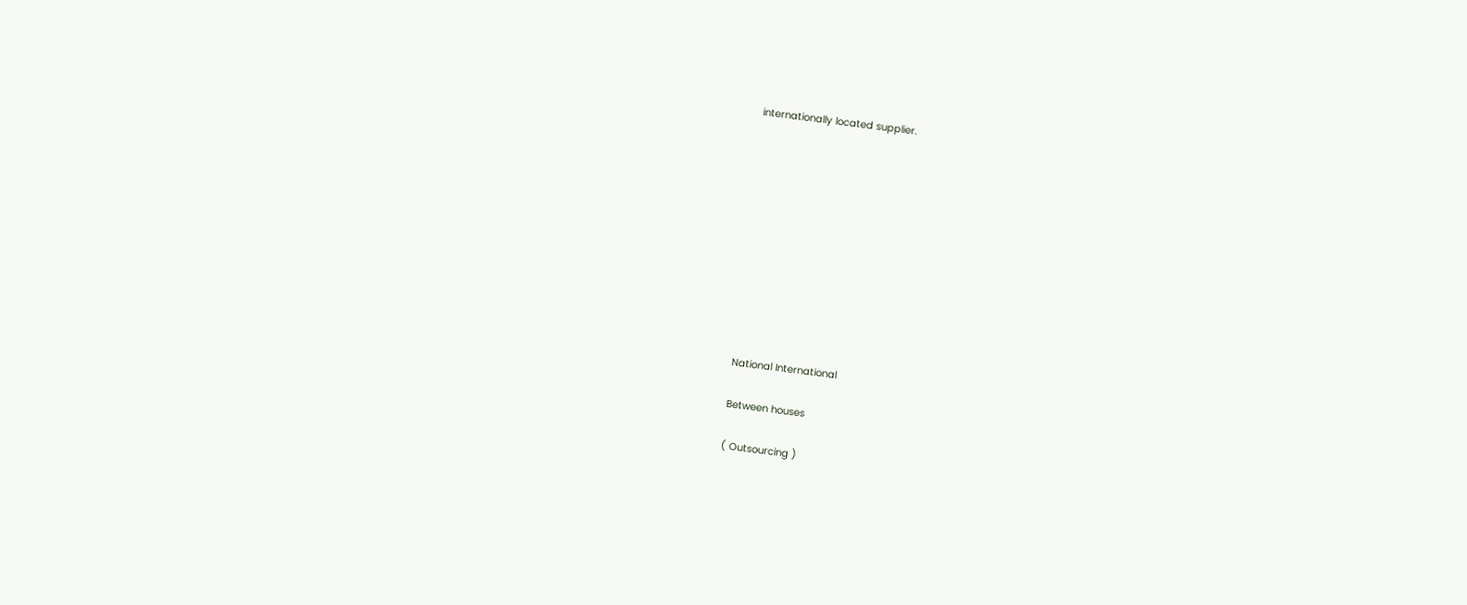internationally located supplier.











National International

Between houses

( Outsourcing )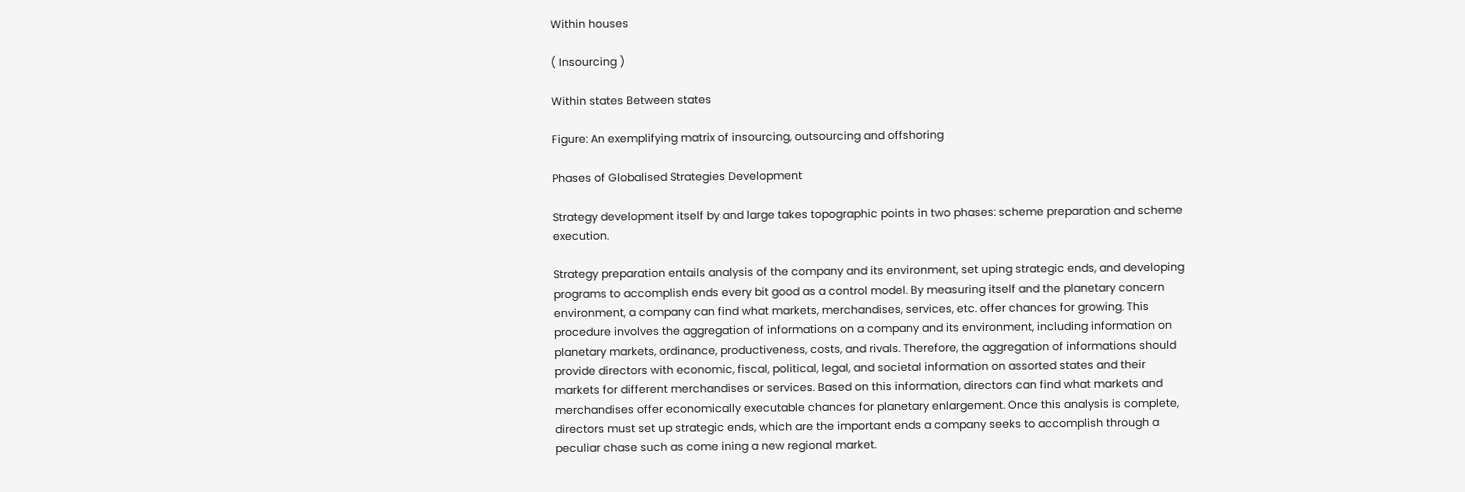Within houses

( Insourcing )

Within states Between states

Figure: An exemplifying matrix of insourcing, outsourcing and offshoring

Phases of Globalised Strategies Development

Strategy development itself by and large takes topographic points in two phases: scheme preparation and scheme execution.

Strategy preparation entails analysis of the company and its environment, set uping strategic ends, and developing programs to accomplish ends every bit good as a control model. By measuring itself and the planetary concern environment, a company can find what markets, merchandises, services, etc. offer chances for growing. This procedure involves the aggregation of informations on a company and its environment, including information on planetary markets, ordinance, productiveness, costs, and rivals. Therefore, the aggregation of informations should provide directors with economic, fiscal, political, legal, and societal information on assorted states and their markets for different merchandises or services. Based on this information, directors can find what markets and merchandises offer economically executable chances for planetary enlargement. Once this analysis is complete, directors must set up strategic ends, which are the important ends a company seeks to accomplish through a peculiar chase such as come ining a new regional market.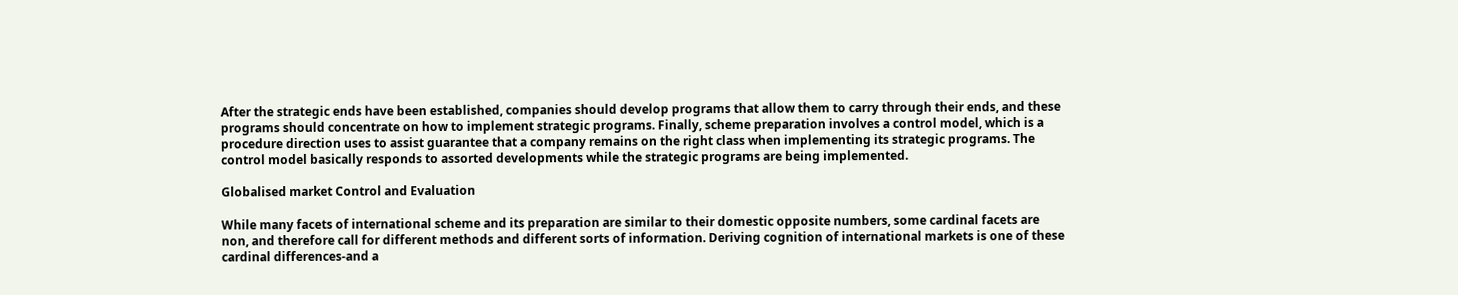After the strategic ends have been established, companies should develop programs that allow them to carry through their ends, and these programs should concentrate on how to implement strategic programs. Finally, scheme preparation involves a control model, which is a procedure direction uses to assist guarantee that a company remains on the right class when implementing its strategic programs. The control model basically responds to assorted developments while the strategic programs are being implemented.

Globalised market Control and Evaluation

While many facets of international scheme and its preparation are similar to their domestic opposite numbers, some cardinal facets are non, and therefore call for different methods and different sorts of information. Deriving cognition of international markets is one of these cardinal differences-and a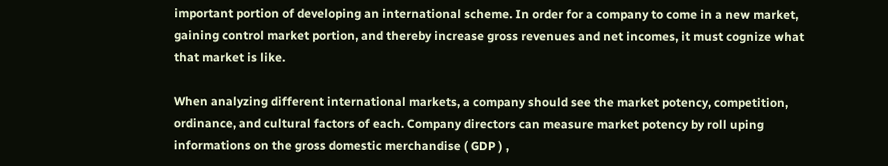important portion of developing an international scheme. In order for a company to come in a new market, gaining control market portion, and thereby increase gross revenues and net incomes, it must cognize what that market is like.

When analyzing different international markets, a company should see the market potency, competition, ordinance, and cultural factors of each. Company directors can measure market potency by roll uping informations on the gross domestic merchandise ( GDP ) ,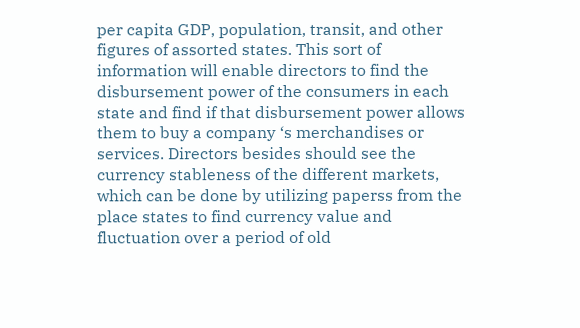per capita GDP, population, transit, and other figures of assorted states. This sort of information will enable directors to find the disbursement power of the consumers in each state and find if that disbursement power allows them to buy a company ‘s merchandises or services. Directors besides should see the currency stableness of the different markets, which can be done by utilizing paperss from the place states to find currency value and fluctuation over a period of old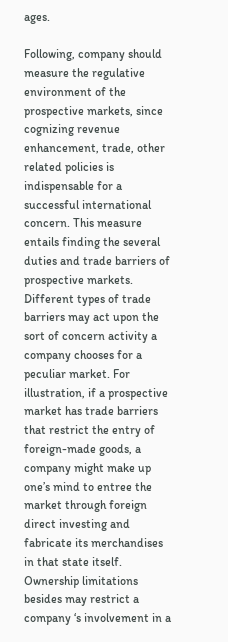ages.

Following, company should measure the regulative environment of the prospective markets, since cognizing revenue enhancement, trade, other related policies is indispensable for a successful international concern. This measure entails finding the several duties and trade barriers of prospective markets. Different types of trade barriers may act upon the sort of concern activity a company chooses for a peculiar market. For illustration, if a prospective market has trade barriers that restrict the entry of foreign-made goods, a company might make up one’s mind to entree the market through foreign direct investing and fabricate its merchandises in that state itself. Ownership limitations besides may restrict a company ‘s involvement in a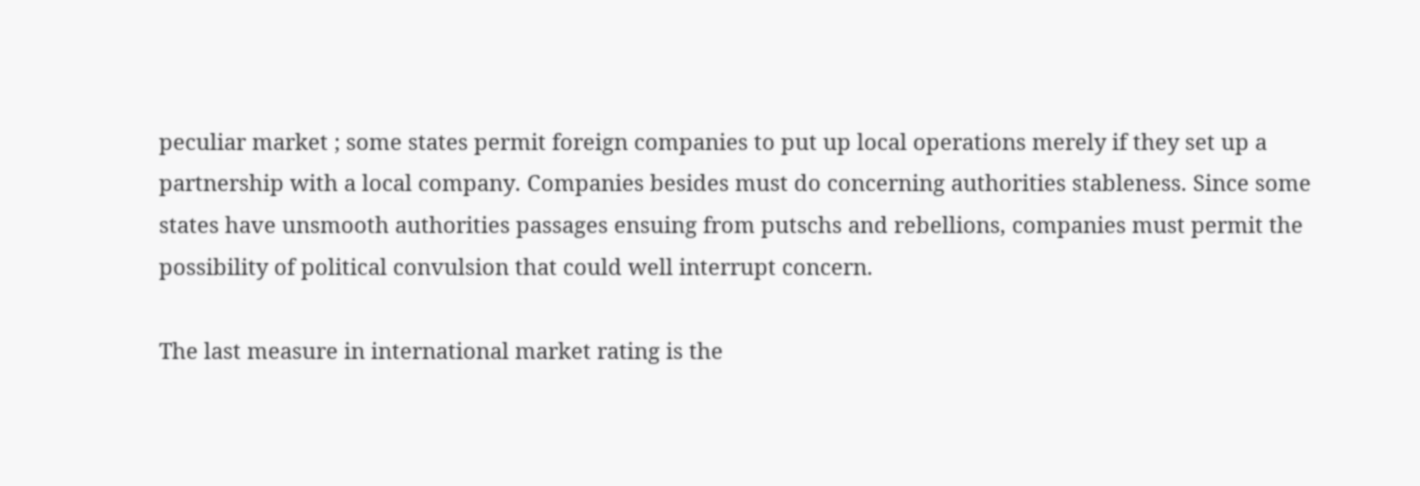peculiar market ; some states permit foreign companies to put up local operations merely if they set up a partnership with a local company. Companies besides must do concerning authorities stableness. Since some states have unsmooth authorities passages ensuing from putschs and rebellions, companies must permit the possibility of political convulsion that could well interrupt concern.

The last measure in international market rating is the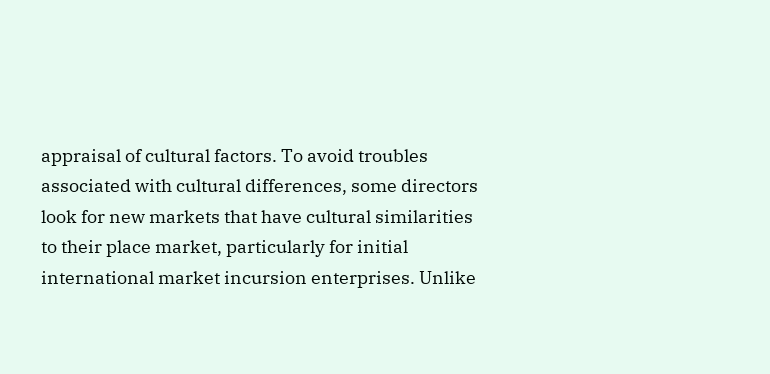appraisal of cultural factors. To avoid troubles associated with cultural differences, some directors look for new markets that have cultural similarities to their place market, particularly for initial international market incursion enterprises. Unlike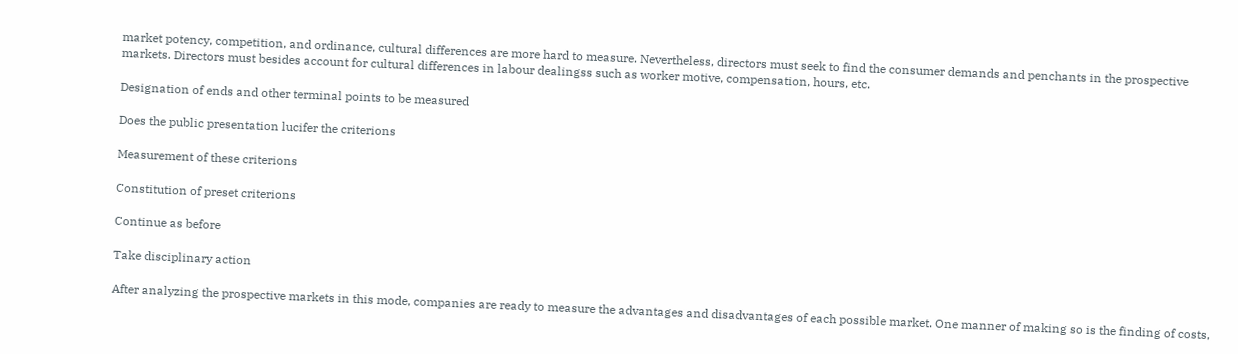market potency, competition, and ordinance, cultural differences are more hard to measure. Nevertheless, directors must seek to find the consumer demands and penchants in the prospective markets. Directors must besides account for cultural differences in labour dealingss such as worker motive, compensation, hours, etc.

Designation of ends and other terminal points to be measured

Does the public presentation lucifer the criterions

Measurement of these criterions

Constitution of preset criterions

Continue as before

Take disciplinary action

After analyzing the prospective markets in this mode, companies are ready to measure the advantages and disadvantages of each possible market. One manner of making so is the finding of costs,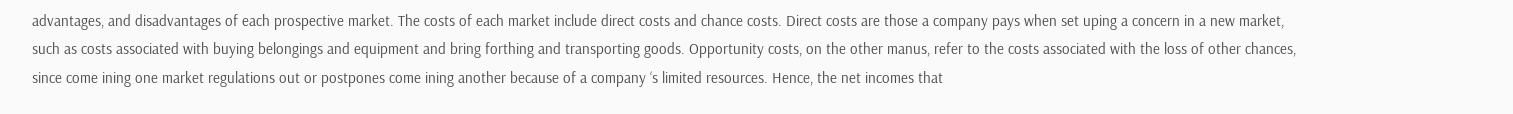advantages, and disadvantages of each prospective market. The costs of each market include direct costs and chance costs. Direct costs are those a company pays when set uping a concern in a new market, such as costs associated with buying belongings and equipment and bring forthing and transporting goods. Opportunity costs, on the other manus, refer to the costs associated with the loss of other chances, since come ining one market regulations out or postpones come ining another because of a company ‘s limited resources. Hence, the net incomes that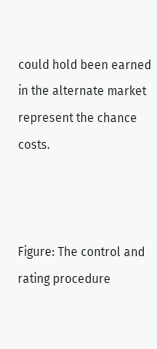could hold been earned in the alternate market represent the chance costs.



Figure: The control and rating procedure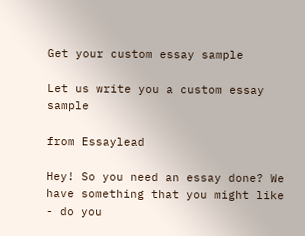Get your custom essay sample

Let us write you a custom essay sample

from Essaylead

Hey! So you need an essay done? We have something that you might like - do you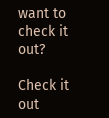want to check it out?

Check it out